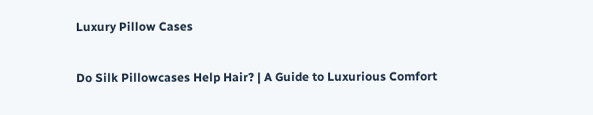Luxury Pillow Cases

Do Silk Pillowcases Help Hair? | A Guide to Luxurious Comfort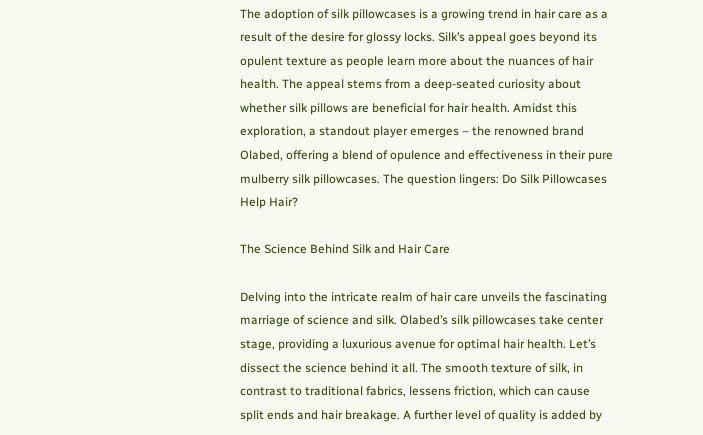The adoption of silk pillowcases is a growing trend in hair care as a result of the desire for glossy locks. Silk’s appeal goes beyond its opulent texture as people learn more about the nuances of hair health. The appeal stems from a deep-seated curiosity about whether silk pillows are beneficial for hair health. Amidst this exploration, a standout player emerges – the renowned brand Olabed, offering a blend of opulence and effectiveness in their pure mulberry silk pillowcases. The question lingers: Do Silk Pillowcases Help Hair?

The Science Behind Silk and Hair Care

Delving into the intricate realm of hair care unveils the fascinating marriage of science and silk. Olabed’s silk pillowcases take center stage, providing a luxurious avenue for optimal hair health. Let’s dissect the science behind it all. The smooth texture of silk, in contrast to traditional fabrics, lessens friction, which can cause split ends and hair breakage. A further level of quality is added by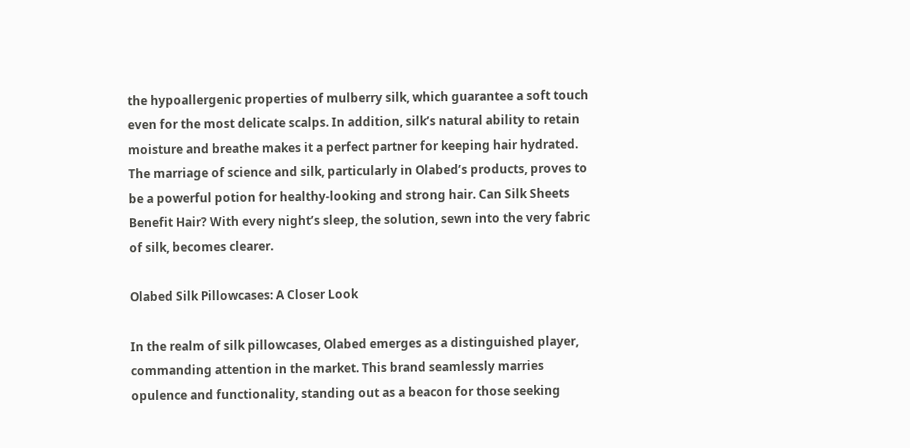the hypoallergenic properties of mulberry silk, which guarantee a soft touch even for the most delicate scalps. In addition, silk’s natural ability to retain moisture and breathe makes it a perfect partner for keeping hair hydrated. The marriage of science and silk, particularly in Olabed’s products, proves to be a powerful potion for healthy-looking and strong hair. Can Silk Sheets Benefit Hair? With every night’s sleep, the solution, sewn into the very fabric of silk, becomes clearer.

Olabed Silk Pillowcases: A Closer Look

In the realm of silk pillowcases, Olabed emerges as a distinguished player, commanding attention in the market. This brand seamlessly marries opulence and functionality, standing out as a beacon for those seeking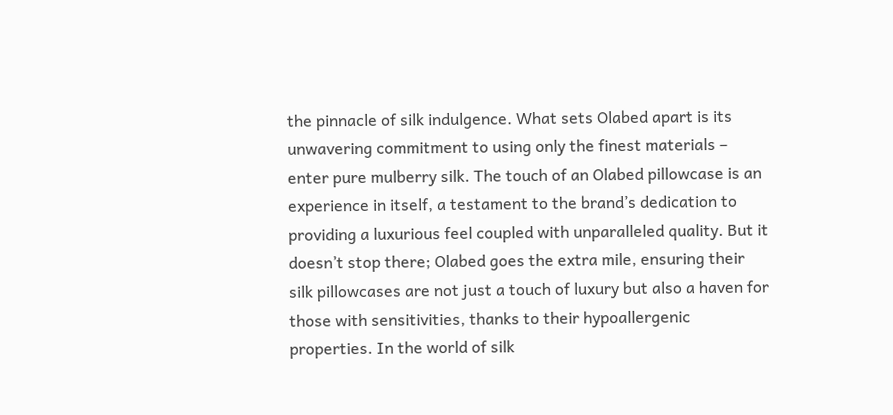the pinnacle of silk indulgence. What sets Olabed apart is its unwavering commitment to using only the finest materials – enter pure mulberry silk. The touch of an Olabed pillowcase is an experience in itself, a testament to the brand’s dedication to providing a luxurious feel coupled with unparalleled quality. But it doesn’t stop there; Olabed goes the extra mile, ensuring their silk pillowcases are not just a touch of luxury but also a haven for those with sensitivities, thanks to their hypoallergenic properties. In the world of silk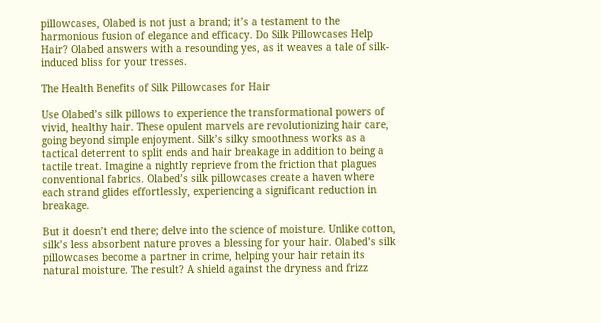pillowcases, Olabed is not just a brand; it’s a testament to the harmonious fusion of elegance and efficacy. Do Silk Pillowcases Help Hair? Olabed answers with a resounding yes, as it weaves a tale of silk-induced bliss for your tresses.

The Health Benefits of Silk Pillowcases for Hair

Use Olabed’s silk pillows to experience the transformational powers of vivid, healthy hair. These opulent marvels are revolutionizing hair care, going beyond simple enjoyment. Silk’s silky smoothness works as a tactical deterrent to split ends and hair breakage in addition to being a tactile treat. Imagine a nightly reprieve from the friction that plagues conventional fabrics. Olabed’s silk pillowcases create a haven where each strand glides effortlessly, experiencing a significant reduction in breakage.

But it doesn’t end there; delve into the science of moisture. Unlike cotton, silk’s less absorbent nature proves a blessing for your hair. Olabed’s silk pillowcases become a partner in crime, helping your hair retain its natural moisture. The result? A shield against the dryness and frizz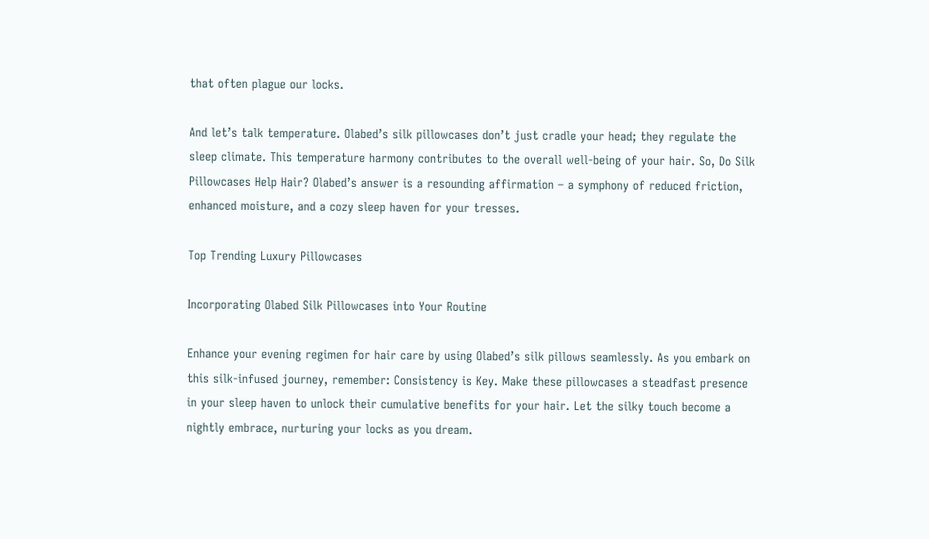that often plague our locks.

And let’s talk temperature. Olabed’s silk pillowcases don’t just cradle your head; they regulate the sleep climate. This temperature harmony contributes to the overall well-being of your hair. So, Do Silk Pillowcases Help Hair? Olabed’s answer is a resounding affirmation – a symphony of reduced friction, enhanced moisture, and a cozy sleep haven for your tresses.

Top Trending Luxury Pillowcases

Incorporating Olabed Silk Pillowcases into Your Routine

Enhance your evening regimen for hair care by using Olabed’s silk pillows seamlessly. As you embark on this silk-infused journey, remember: Consistency is Key. Make these pillowcases a steadfast presence in your sleep haven to unlock their cumulative benefits for your hair. Let the silky touch become a nightly embrace, nurturing your locks as you dream.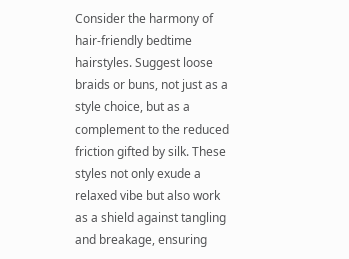Consider the harmony of hair-friendly bedtime hairstyles. Suggest loose braids or buns, not just as a style choice, but as a complement to the reduced friction gifted by silk. These styles not only exude a relaxed vibe but also work as a shield against tangling and breakage, ensuring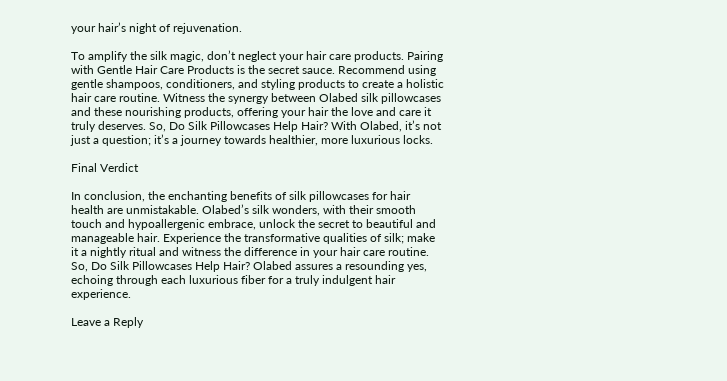your hair’s night of rejuvenation.

To amplify the silk magic, don’t neglect your hair care products. Pairing with Gentle Hair Care Products is the secret sauce. Recommend using gentle shampoos, conditioners, and styling products to create a holistic hair care routine. Witness the synergy between Olabed silk pillowcases and these nourishing products, offering your hair the love and care it truly deserves. So, Do Silk Pillowcases Help Hair? With Olabed, it’s not just a question; it’s a journey towards healthier, more luxurious locks.

Final Verdict

In conclusion, the enchanting benefits of silk pillowcases for hair health are unmistakable. Olabed’s silk wonders, with their smooth touch and hypoallergenic embrace, unlock the secret to beautiful and manageable hair. Experience the transformative qualities of silk; make it a nightly ritual and witness the difference in your hair care routine. So, Do Silk Pillowcases Help Hair? Olabed assures a resounding yes, echoing through each luxurious fiber for a truly indulgent hair experience.

Leave a Reply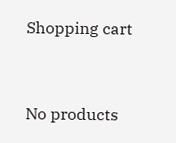Shopping cart


No products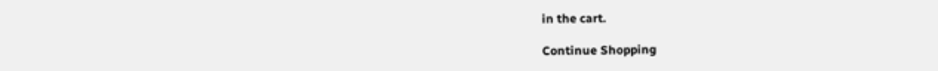in the cart.

Continue Shopping